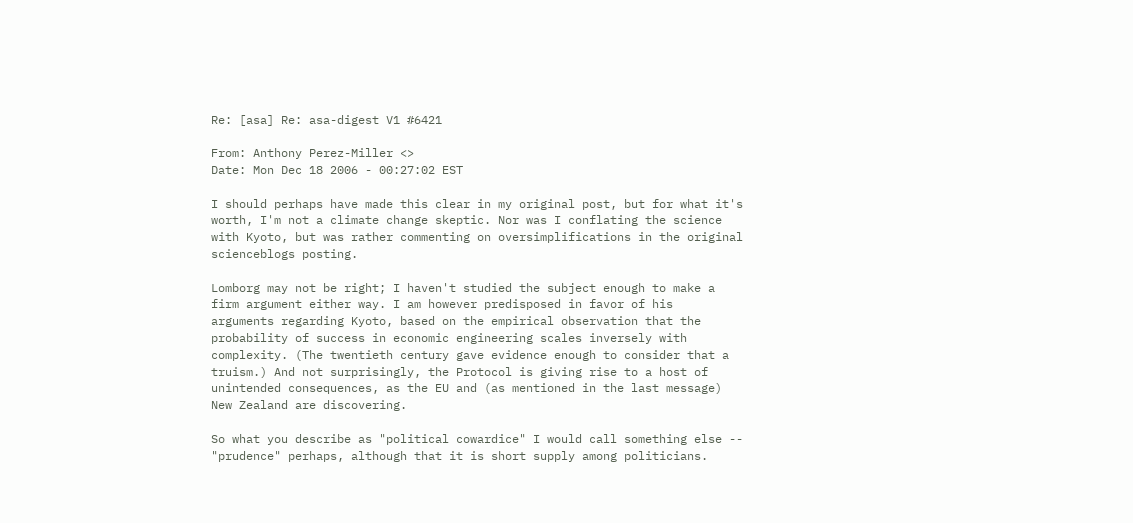Re: [asa] Re: asa-digest V1 #6421

From: Anthony Perez-Miller <>
Date: Mon Dec 18 2006 - 00:27:02 EST

I should perhaps have made this clear in my original post, but for what it's
worth, I'm not a climate change skeptic. Nor was I conflating the science
with Kyoto, but was rather commenting on oversimplifications in the original
scienceblogs posting.

Lomborg may not be right; I haven't studied the subject enough to make a
firm argument either way. I am however predisposed in favor of his
arguments regarding Kyoto, based on the empirical observation that the
probability of success in economic engineering scales inversely with
complexity. (The twentieth century gave evidence enough to consider that a
truism.) And not surprisingly, the Protocol is giving rise to a host of
unintended consequences, as the EU and (as mentioned in the last message)
New Zealand are discovering.

So what you describe as "political cowardice" I would call something else --
"prudence" perhaps, although that it is short supply among politicians.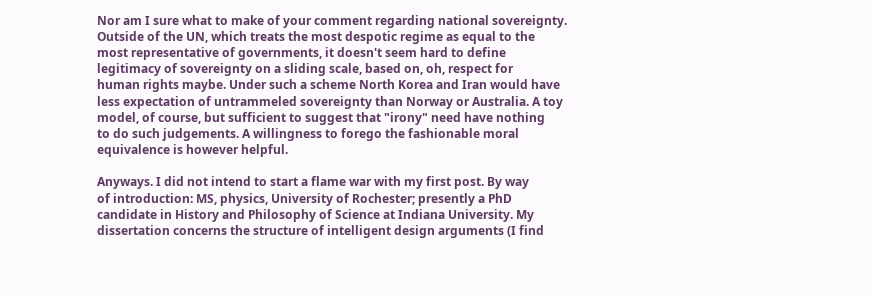Nor am I sure what to make of your comment regarding national sovereignty.
Outside of the UN, which treats the most despotic regime as equal to the
most representative of governments, it doesn't seem hard to define
legitimacy of sovereignty on a sliding scale, based on, oh, respect for
human rights maybe. Under such a scheme North Korea and Iran would have
less expectation of untrammeled sovereignty than Norway or Australia. A toy
model, of course, but sufficient to suggest that "irony" need have nothing
to do such judgements. A willingness to forego the fashionable moral
equivalence is however helpful.

Anyways. I did not intend to start a flame war with my first post. By way
of introduction: MS, physics, University of Rochester; presently a PhD
candidate in History and Philosophy of Science at Indiana University. My
dissertation concerns the structure of intelligent design arguments (I find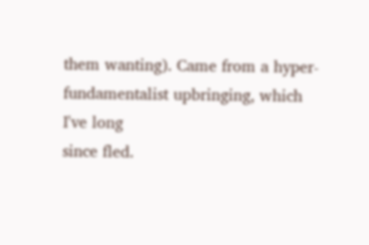them wanting). Came from a hyper-fundamentalist upbringing, which I've long
since fled.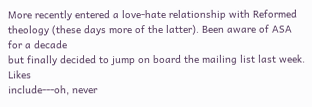More recently entered a love-hate relationship with Reformed
theology (these days more of the latter). Been aware of ASA for a decade
but finally decided to jump on board the mailing list last week. Likes
include---oh, never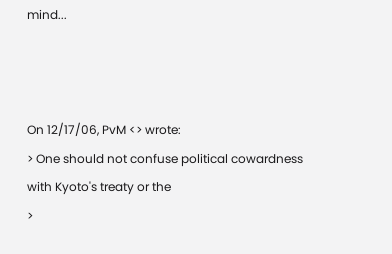mind...



On 12/17/06, PvM <> wrote:
> One should not confuse political cowardness with Kyoto's treaty or the
>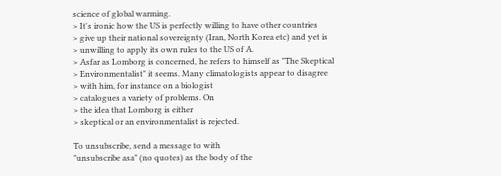science of global warming.
> It's ironic how the US is perfectly willing to have other countries
> give up their national sovereignty (Iran, North Korea etc) and yet is
> unwilling to apply its own rules to the US of A.
> Asfar as Lomborg is concerned, he refers to himself as "The Skeptical
> Environmentalist" it seems. Many climatologists appear to disagree
> with him, for instance on a biologist
> catalogues a variety of problems. On
> the idea that Lomborg is either
> skeptical or an environmentalist is rejected.

To unsubscribe, send a message to with
"unsubscribe asa" (no quotes) as the body of the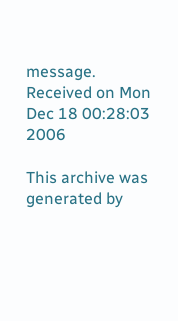message.
Received on Mon Dec 18 00:28:03 2006

This archive was generated by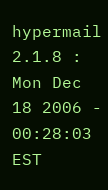hypermail 2.1.8 : Mon Dec 18 2006 - 00:28:03 EST